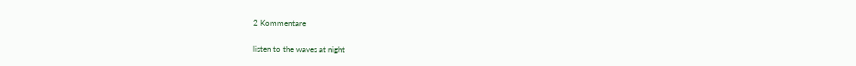2 Kommentare

listen to the waves at night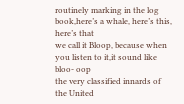routinely marking in the log book,here’s a whale, here’s this, here’s that
we call it Bloop, because when you listen to it,it sound like bloo- oop
the very classified innards of the United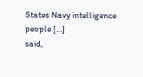States Navy intelligence people […]
said,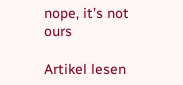nope, it’s not ours

Artikel lesen